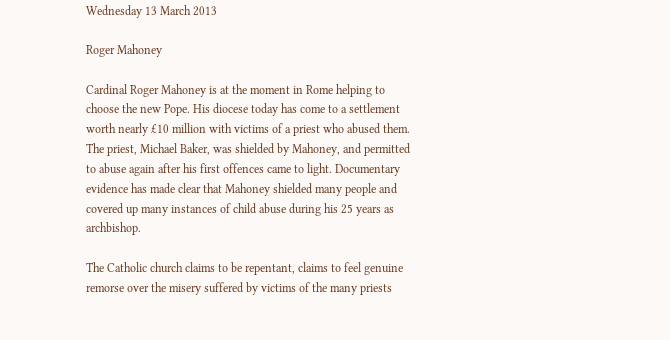Wednesday 13 March 2013

Roger Mahoney

Cardinal Roger Mahoney is at the moment in Rome helping to choose the new Pope. His diocese today has come to a settlement worth nearly £10 million with victims of a priest who abused them. The priest, Michael Baker, was shielded by Mahoney, and permitted to abuse again after his first offences came to light. Documentary evidence has made clear that Mahoney shielded many people and covered up many instances of child abuse during his 25 years as archbishop.

The Catholic church claims to be repentant, claims to feel genuine remorse over the misery suffered by victims of the many priests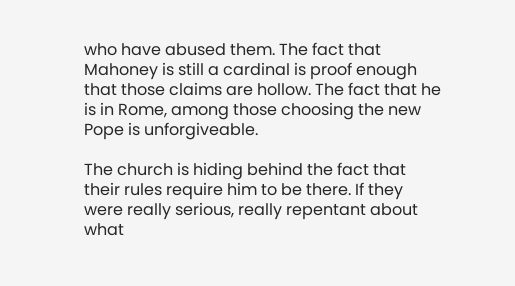who have abused them. The fact that Mahoney is still a cardinal is proof enough that those claims are hollow. The fact that he is in Rome, among those choosing the new Pope is unforgiveable.

The church is hiding behind the fact that their rules require him to be there. If they were really serious, really repentant about what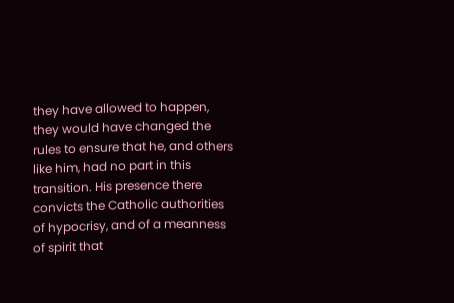they have allowed to happen, they would have changed the rules to ensure that he, and others like him, had no part in this transition. His presence there convicts the Catholic authorities of hypocrisy, and of a meanness of spirit that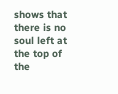shows that there is no soul left at the top of the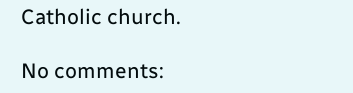Catholic church.

No comments: